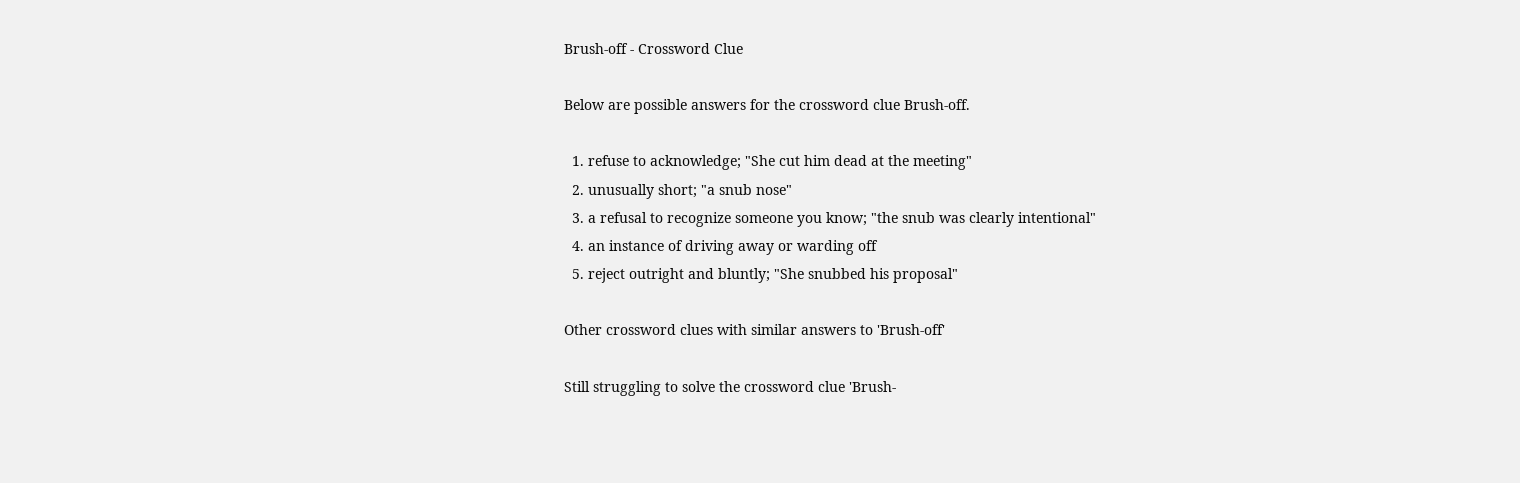Brush-off - Crossword Clue

Below are possible answers for the crossword clue Brush-off.

  1. refuse to acknowledge; "She cut him dead at the meeting"
  2. unusually short; "a snub nose"
  3. a refusal to recognize someone you know; "the snub was clearly intentional"
  4. an instance of driving away or warding off
  5. reject outright and bluntly; "She snubbed his proposal"

Other crossword clues with similar answers to 'Brush-off'

Still struggling to solve the crossword clue 'Brush-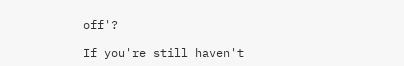off'?

If you're still haven't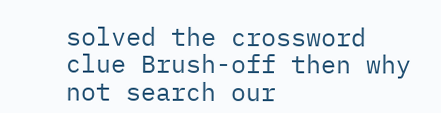solved the crossword clue Brush-off then why not search our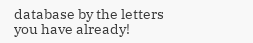database by the letters you have already!